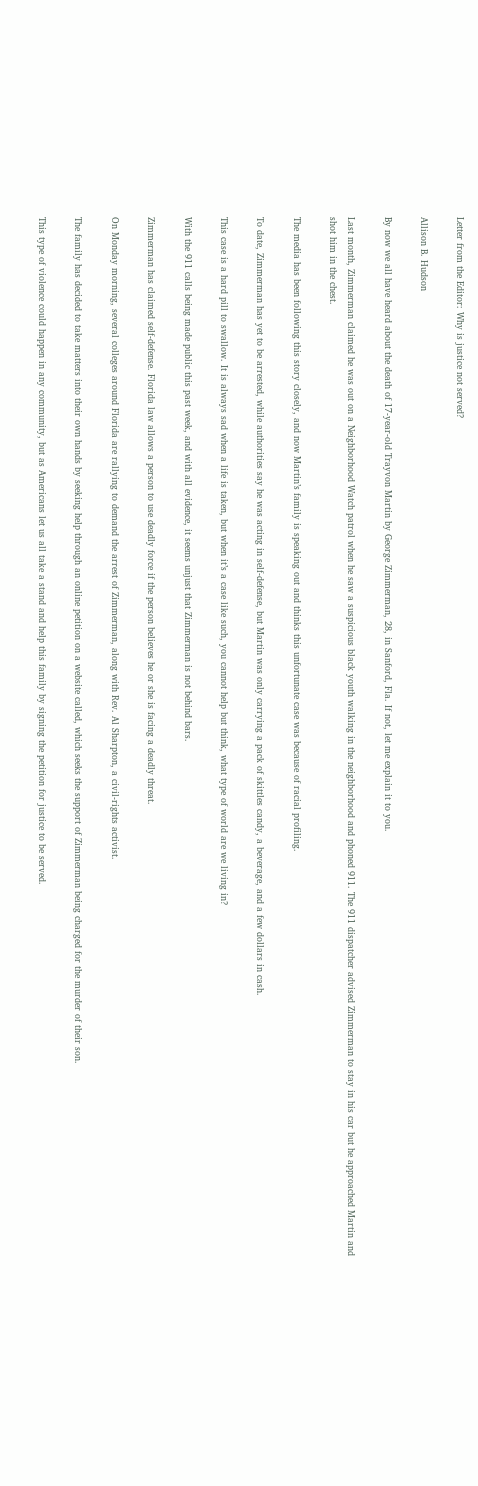Letter from the Editor: Why is justice not served?

Allison B. Hudson

By now we all have heard about the death of 17-year-old Trayvon Martin by George Zimmerman, 28, in Sanford, Fla. If not, let me explain it to you.

Last month, Zimmerman claimed he was out on a Neighborhood Watch patrol when he saw a suspicious black youth walking in the neighborhood and phoned 911. The 911 dispatcher advised Zimmerman to stay in his car but he approached Martin and shot him in the chest.

The media has been following this story closely, and now Martin’s family is speaking out and thinks this unfortunate case was because of racial profiling.

To date, Zimmerman has yet to be arrested, while authorities say he was acting in self-defense, but Martin was only carrying a pack of skittles candy, a beverage, and a few dollars in cash.

This case is a hard pill to swallow. It is always sad when a life is taken, but when it’s a case like such, you cannot help but think, what type of world are we living in?

With the 911 calls being made public this past week, and with all evidence, it seems unjust that Zimmerman is not behind bars.

Zimmerman has claimed self-defense. Florida law allows a person to use deadly force if the person believes he or she is facing a deadly threat.

On Monday morning, several colleges around Florida are rallying to demand the arrest of Zimmerman, along with Rev. Al Sharpton, a civil-rights activist.

The family has decided to take matters into their own hands by seeking help through an online petition on a website called, which seeks the support of Zimmerman being charged for the murder of their son.

This type of violence could happen in any community, but as Americans let us all take a stand and help this family by signing the petition for justice to be served.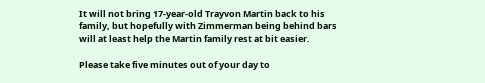It will not bring 17-year-old Trayvon Martin back to his family, but hopefully with Zimmerman being behind bars will at least help the Martin family rest at bit easier.

Please take five minutes out of your day to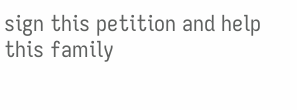sign this petition and help this family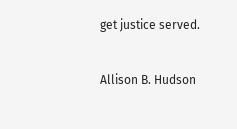get justice served.


Allison B. Hudson